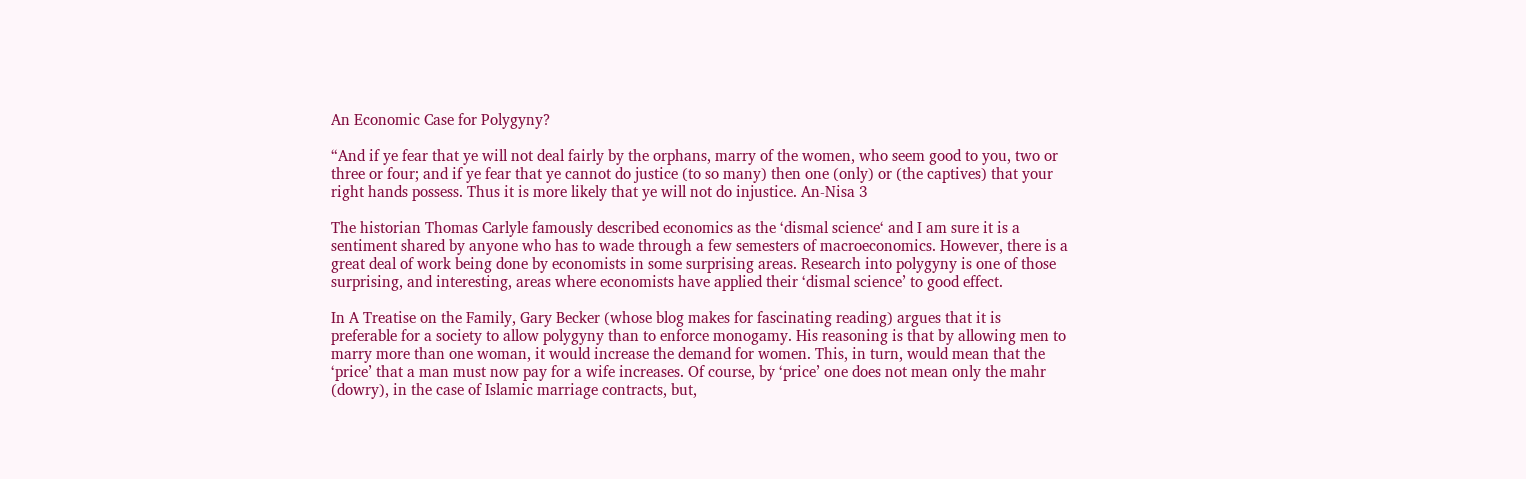An Economic Case for Polygyny?

“And if ye fear that ye will not deal fairly by the orphans, marry of the women, who seem good to you, two or three or four; and if ye fear that ye cannot do justice (to so many) then one (only) or (the captives) that your right hands possess. Thus it is more likely that ye will not do injustice. An-Nisa 3

The historian Thomas Carlyle famously described economics as the ‘dismal science‘ and I am sure it is a sentiment shared by anyone who has to wade through a few semesters of macroeconomics. However, there is a great deal of work being done by economists in some surprising areas. Research into polygyny is one of those surprising, and interesting, areas where economists have applied their ‘dismal science’ to good effect.

In A Treatise on the Family, Gary Becker (whose blog makes for fascinating reading) argues that it is preferable for a society to allow polygyny than to enforce monogamy. His reasoning is that by allowing men to marry more than one woman, it would increase the demand for women. This, in turn, would mean that the ‘price’ that a man must now pay for a wife increases. Of course, by ‘price’ one does not mean only the mahr (dowry), in the case of Islamic marriage contracts, but,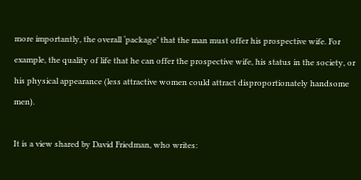more importantly, the overall ‘package’ that the man must offer his prospective wife. For example, the quality of life that he can offer the prospective wife, his status in the society, or his physical appearance (less attractive women could attract disproportionately handsome men).

It is a view shared by David Friedman, who writes: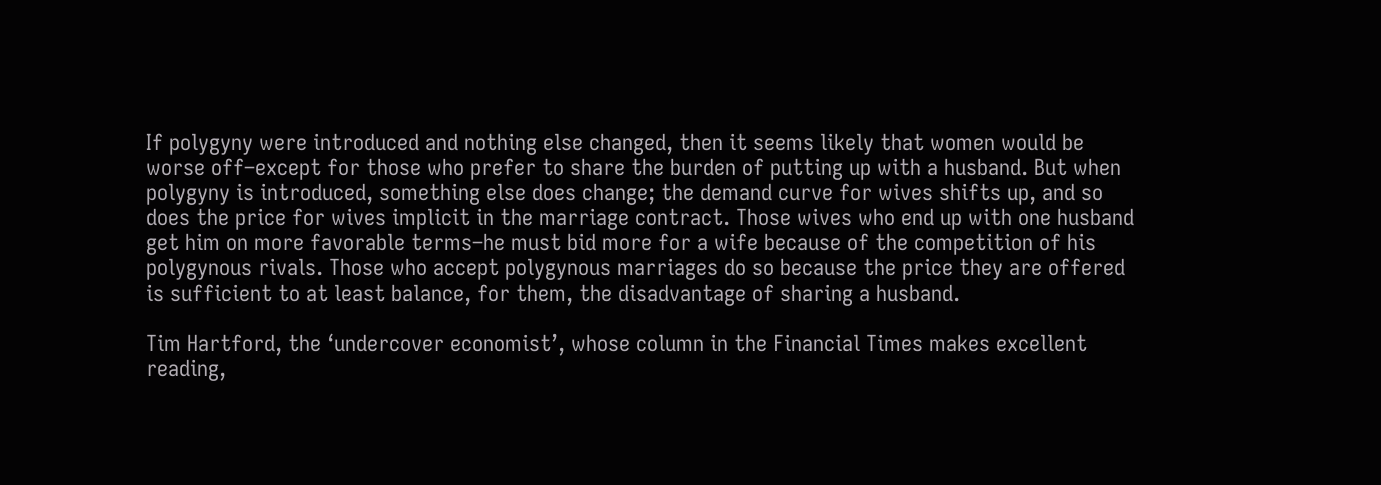If polygyny were introduced and nothing else changed, then it seems likely that women would be worse off–except for those who prefer to share the burden of putting up with a husband. But when polygyny is introduced, something else does change; the demand curve for wives shifts up, and so does the price for wives implicit in the marriage contract. Those wives who end up with one husband get him on more favorable terms–he must bid more for a wife because of the competition of his polygynous rivals. Those who accept polygynous marriages do so because the price they are offered is sufficient to at least balance, for them, the disadvantage of sharing a husband.

Tim Hartford, the ‘undercover economist’, whose column in the Financial Times makes excellent reading,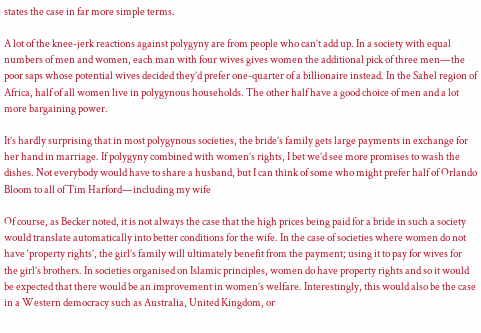states the case in far more simple terms.

A lot of the knee-jerk reactions against polygyny are from people who can’t add up. In a society with equal numbers of men and women, each man with four wives gives women the additional pick of three men—the poor saps whose potential wives decided they’d prefer one-quarter of a billionaire instead. In the Sahel region of Africa, half of all women live in polygynous households. The other half have a good choice of men and a lot more bargaining power.

It’s hardly surprising that in most polygynous societies, the bride’s family gets large payments in exchange for her hand in marriage. If polygyny combined with women’s rights, I bet we’d see more promises to wash the dishes. Not everybody would have to share a husband, but I can think of some who might prefer half of Orlando Bloom to all of Tim Harford—including my wife

Of course, as Becker noted, it is not always the case that the high prices being paid for a bride in such a society would translate automatically into better conditions for the wife. In the case of societies where women do not have ‘property rights’, the girl’s family will ultimately benefit from the payment; using it to pay for wives for the girl’s brothers. In societies organised on Islamic principles, women do have property rights and so it would be expected that there would be an improvement in women’s welfare. Interestingly, this would also be the case in a Western democracy such as Australia, United Kingdom, or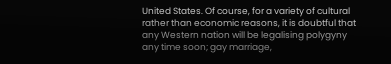United States. Of course, for a variety of cultural rather than economic reasons, it is doubtful that any Western nation will be legalising polygyny any time soon; gay marriage,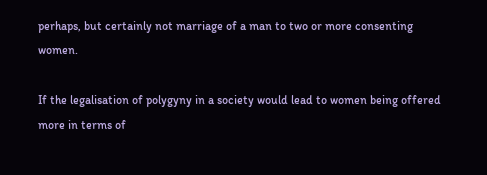perhaps, but certainly not marriage of a man to two or more consenting women.

If the legalisation of polygyny in a society would lead to women being offered more in terms of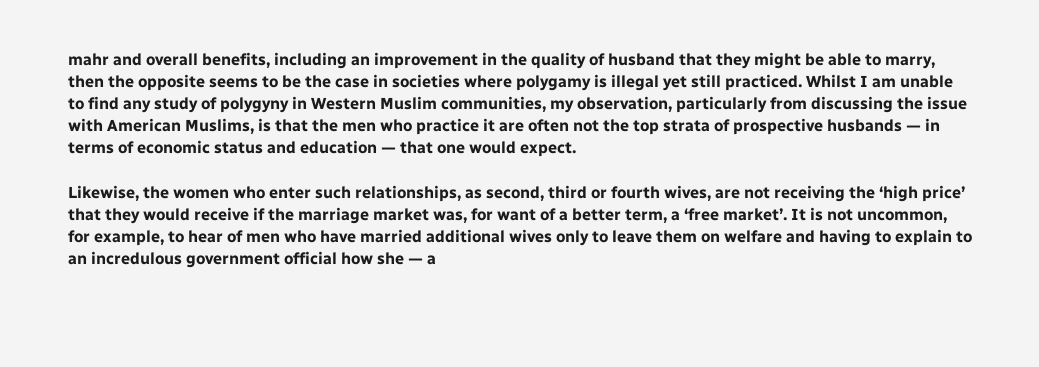mahr and overall benefits, including an improvement in the quality of husband that they might be able to marry, then the opposite seems to be the case in societies where polygamy is illegal yet still practiced. Whilst I am unable to find any study of polygyny in Western Muslim communities, my observation, particularly from discussing the issue with American Muslims, is that the men who practice it are often not the top strata of prospective husbands — in terms of economic status and education — that one would expect.

Likewise, the women who enter such relationships, as second, third or fourth wives, are not receiving the ‘high price’ that they would receive if the marriage market was, for want of a better term, a ‘free market’. It is not uncommon, for example, to hear of men who have married additional wives only to leave them on welfare and having to explain to an incredulous government official how she — a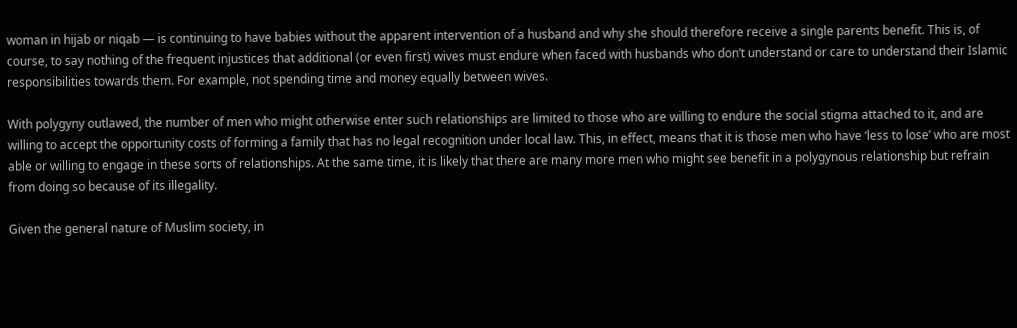woman in hijab or niqab — is continuing to have babies without the apparent intervention of a husband and why she should therefore receive a single parents benefit. This is, of course, to say nothing of the frequent injustices that additional (or even first) wives must endure when faced with husbands who don’t understand or care to understand their Islamic responsibilities towards them. For example, not spending time and money equally between wives.

With polygyny outlawed, the number of men who might otherwise enter such relationships are limited to those who are willing to endure the social stigma attached to it, and are willing to accept the opportunity costs of forming a family that has no legal recognition under local law. This, in effect, means that it is those men who have ‘less to lose’ who are most able or willing to engage in these sorts of relationships. At the same time, it is likely that there are many more men who might see benefit in a polygynous relationship but refrain from doing so because of its illegality.

Given the general nature of Muslim society, in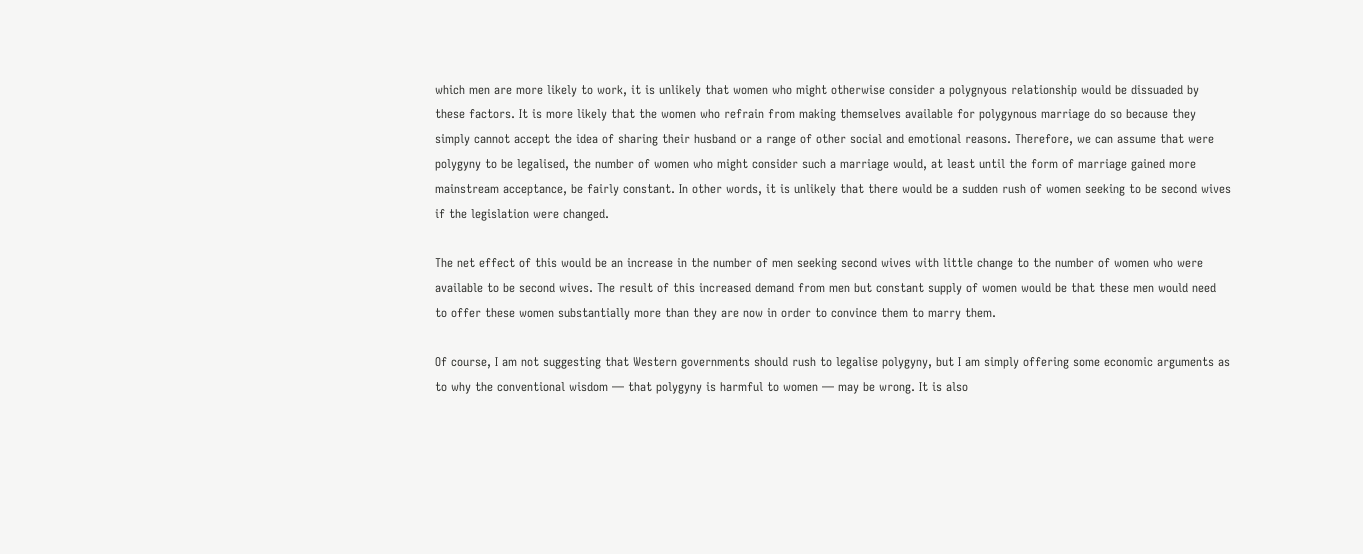which men are more likely to work, it is unlikely that women who might otherwise consider a polygnyous relationship would be dissuaded by these factors. It is more likely that the women who refrain from making themselves available for polygynous marriage do so because they simply cannot accept the idea of sharing their husband or a range of other social and emotional reasons. Therefore, we can assume that were polygyny to be legalised, the number of women who might consider such a marriage would, at least until the form of marriage gained more mainstream acceptance, be fairly constant. In other words, it is unlikely that there would be a sudden rush of women seeking to be second wives if the legislation were changed.

The net effect of this would be an increase in the number of men seeking second wives with little change to the number of women who were available to be second wives. The result of this increased demand from men but constant supply of women would be that these men would need to offer these women substantially more than they are now in order to convince them to marry them.

Of course, I am not suggesting that Western governments should rush to legalise polygyny, but I am simply offering some economic arguments as to why the conventional wisdom — that polygyny is harmful to women — may be wrong. It is also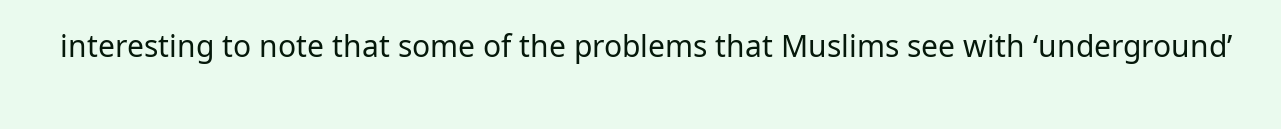interesting to note that some of the problems that Muslims see with ‘underground’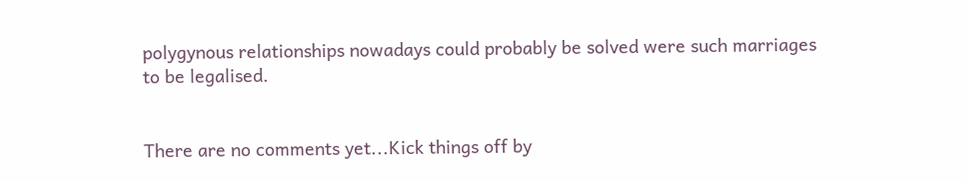polygynous relationships nowadays could probably be solved were such marriages to be legalised.


There are no comments yet...Kick things off by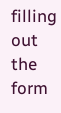filling out the form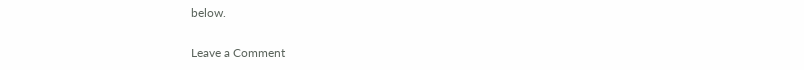below.

Leave a Comment